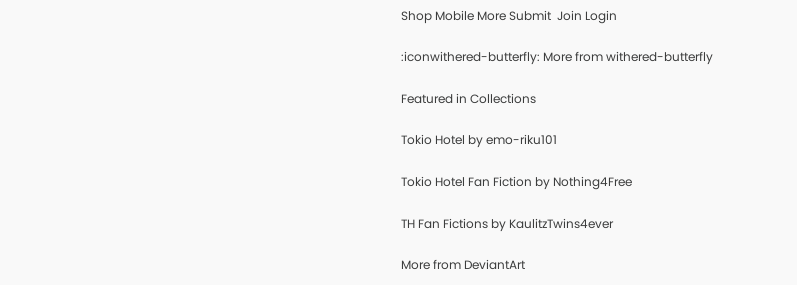Shop Mobile More Submit  Join Login

:iconwithered-butterfly: More from withered-butterfly

Featured in Collections

Tokio Hotel by emo-riku101

Tokio Hotel Fan Fiction by Nothing4Free

TH Fan Fictions by KaulitzTwins4ever

More from DeviantArt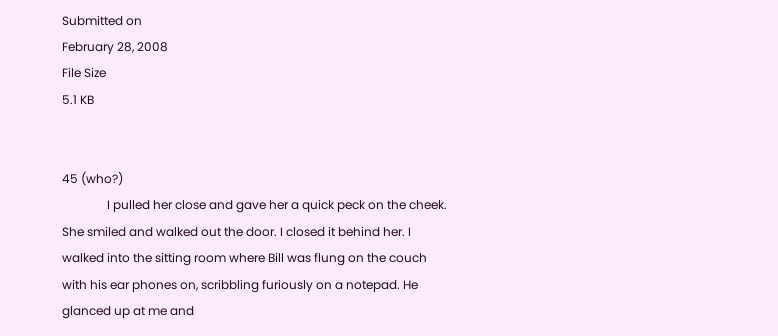Submitted on
February 28, 2008
File Size
5.1 KB


45 (who?)
               I pulled her close and gave her a quick peck on the cheek. She smiled and walked out the door. I closed it behind her. I walked into the sitting room where Bill was flung on the couch with his ear phones on, scribbling furiously on a notepad. He glanced up at me and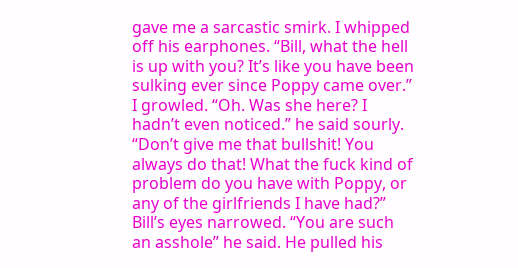gave me a sarcastic smirk. I whipped off his earphones. “Bill, what the hell is up with you? It’s like you have been sulking ever since Poppy came over.” I growled. “Oh. Was she here? I hadn’t even noticed.” he said sourly. “Don’t give me that bullshit! You always do that! What the fuck kind of problem do you have with Poppy, or any of the girlfriends I have had?” Bill’s eyes narrowed. “You are such an asshole” he said. He pulled his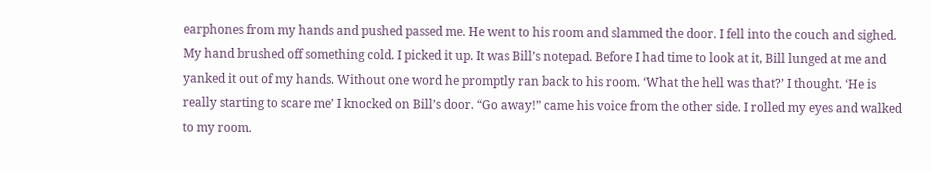earphones from my hands and pushed passed me. He went to his room and slammed the door. I fell into the couch and sighed. My hand brushed off something cold. I picked it up. It was Bill’s notepad. Before I had time to look at it, Bill lunged at me and yanked it out of my hands. Without one word he promptly ran back to his room. ‘What the hell was that?’ I thought. ‘He is really starting to scare me’ I knocked on Bill’s door. “Go away!” came his voice from the other side. I rolled my eyes and walked to my room.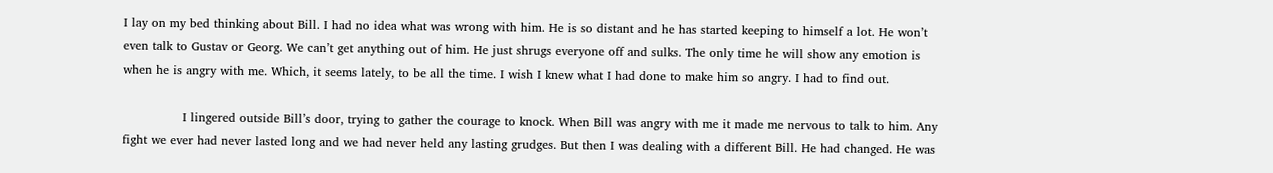I lay on my bed thinking about Bill. I had no idea what was wrong with him. He is so distant and he has started keeping to himself a lot. He won’t even talk to Gustav or Georg. We can’t get anything out of him. He just shrugs everyone off and sulks. The only time he will show any emotion is when he is angry with me. Which, it seems lately, to be all the time. I wish I knew what I had done to make him so angry. I had to find out.

               I lingered outside Bill’s door, trying to gather the courage to knock. When Bill was angry with me it made me nervous to talk to him. Any fight we ever had never lasted long and we had never held any lasting grudges. But then I was dealing with a different Bill. He had changed. He was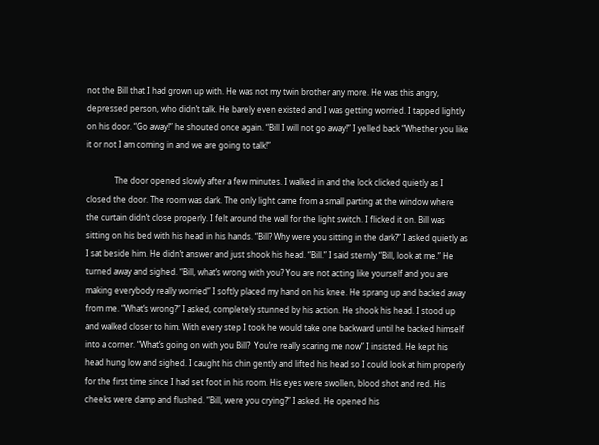not the Bill that I had grown up with. He was not my twin brother any more. He was this angry, depressed person, who didn’t talk. He barely even existed and I was getting worried. I tapped lightly on his door. “Go away!” he shouted once again. “Bill I will not go away!” I yelled back “Whether you like it or not I am coming in and we are going to talk!”

              The door opened slowly after a few minutes. I walked in and the lock clicked quietly as I closed the door. The room was dark. The only light came from a small parting at the window where the curtain didn’t close properly. I felt around the wall for the light switch. I flicked it on. Bill was sitting on his bed with his head in his hands. “Bill? Why were you sitting in the dark?” I asked quietly as I sat beside him. He didn’t answer and just shook his head. “Bill.” I said sternly “Bill, look at me.” He turned away and sighed. “Bill, what’s wrong with you? You are not acting like yourself and you are making everybody really worried” I softly placed my hand on his knee. He sprang up and backed away from me. “What’s wrong?” I asked, completely stunned by his action. He shook his head. I stood up and walked closer to him. With every step I took he would take one backward until he backed himself into a corner. “What’s going on with you Bill?  You’re really scaring me now” I insisted. He kept his head hung low and sighed. I caught his chin gently and lifted his head so I could look at him properly for the first time since I had set foot in his room. His eyes were swollen, blood shot and red. His cheeks were damp and flushed. “Bill, were you crying?” I asked. He opened his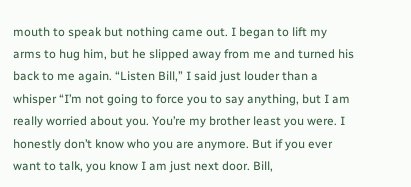mouth to speak but nothing came out. I began to lift my arms to hug him, but he slipped away from me and turned his back to me again. “Listen Bill,” I said just louder than a whisper “I’m not going to force you to say anything, but I am really worried about you. You’re my brother least you were. I honestly don’t know who you are anymore. But if you ever want to talk, you know I am just next door. Bill,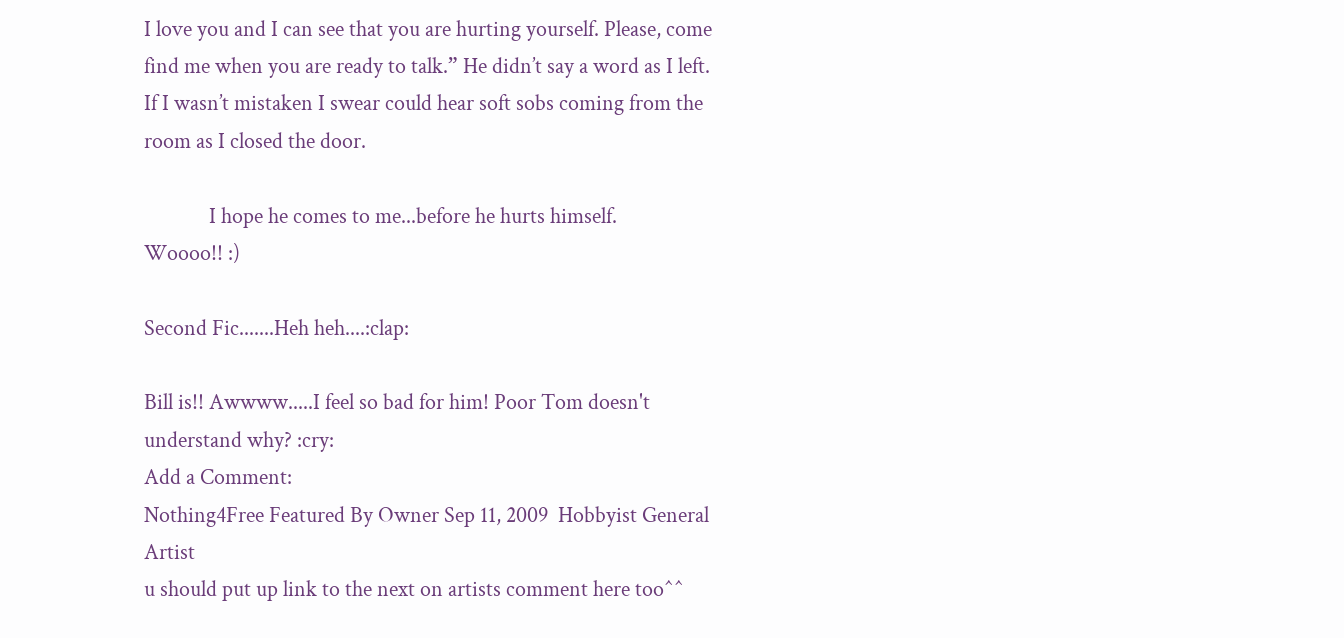I love you and I can see that you are hurting yourself. Please, come find me when you are ready to talk.” He didn’t say a word as I left. If I wasn’t mistaken I swear could hear soft sobs coming from the room as I closed the door.

             I hope he comes to me...before he hurts himself.
Woooo!! :)

Second Fic.......Heh heh....:clap:

Bill is!! Awwww.....I feel so bad for him! Poor Tom doesn't understand why? :cry:
Add a Comment:
Nothing4Free Featured By Owner Sep 11, 2009  Hobbyist General Artist
u should put up link to the next on artists comment here too^^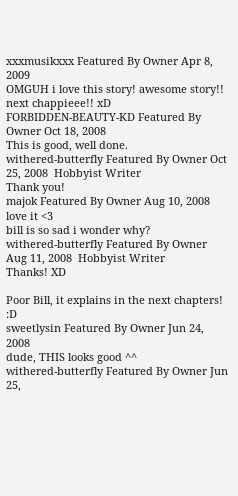xxxmusikxxx Featured By Owner Apr 8, 2009
OMGUH i love this story! awesome story!! next chappieee!! xD
FORBIDDEN-BEAUTY-KD Featured By Owner Oct 18, 2008
This is good, well done.
withered-butterfly Featured By Owner Oct 25, 2008  Hobbyist Writer
Thank you!
majok Featured By Owner Aug 10, 2008
love it <3
bill is so sad i wonder why?
withered-butterfly Featured By Owner Aug 11, 2008  Hobbyist Writer
Thanks! XD

Poor Bill, it explains in the next chapters! :D
sweetlysin Featured By Owner Jun 24, 2008
dude, THIS looks good ^^
withered-butterfly Featured By Owner Jun 25,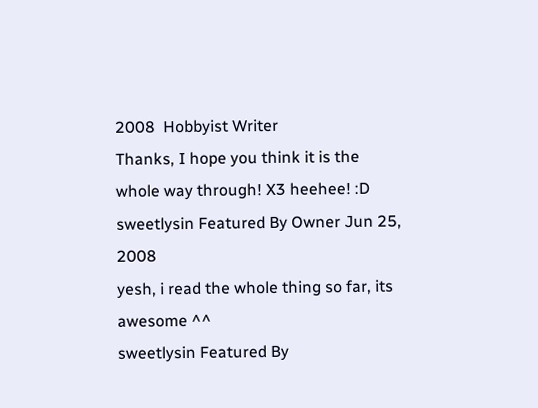2008  Hobbyist Writer
Thanks, I hope you think it is the whole way through! X3 heehee! :D
sweetlysin Featured By Owner Jun 25, 2008
yesh, i read the whole thing so far, its awesome ^^
sweetlysin Featured By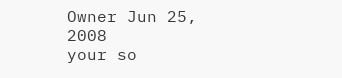Owner Jun 25, 2008
your so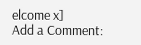elcome x]
Add a Comment: